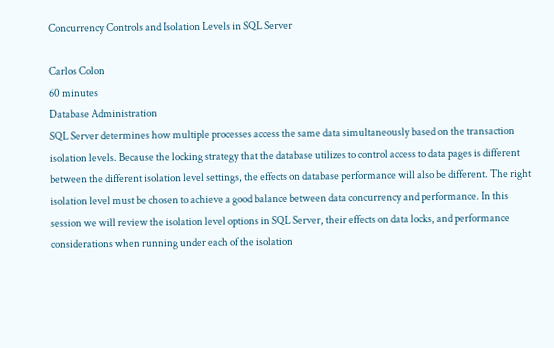Concurrency Controls and Isolation Levels in SQL Server

Carlos Colon
60 minutes
Database Administration
SQL Server determines how multiple processes access the same data simultaneously based on the transaction isolation levels. Because the locking strategy that the database utilizes to control access to data pages is different between the different isolation level settings, the effects on database performance will also be different. The right isolation level must be chosen to achieve a good balance between data concurrency and performance. In this session we will review the isolation level options in SQL Server, their effects on data locks, and performance considerations when running under each of the isolation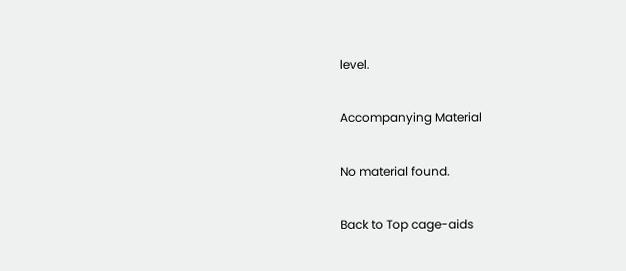level.

Accompanying Material

No material found.

Back to Top cage-aids